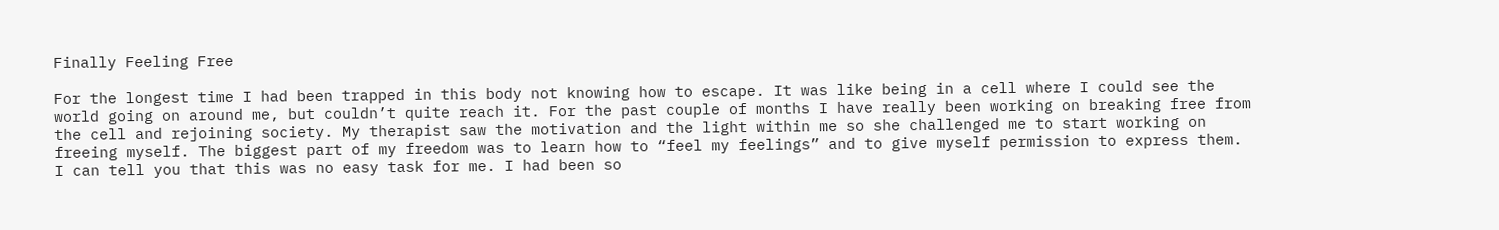Finally Feeling Free

For the longest time I had been trapped in this body not knowing how to escape. It was like being in a cell where I could see the world going on around me, but couldn’t quite reach it. For the past couple of months I have really been working on breaking free from the cell and rejoining society. My therapist saw the motivation and the light within me so she challenged me to start working on freeing myself. The biggest part of my freedom was to learn how to “feel my feelings” and to give myself permission to express them. I can tell you that this was no easy task for me. I had been so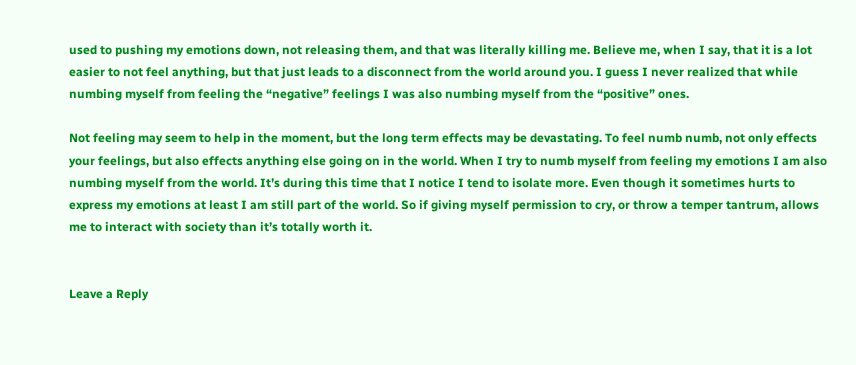used to pushing my emotions down, not releasing them, and that was literally killing me. Believe me, when I say, that it is a lot easier to not feel anything, but that just leads to a disconnect from the world around you. I guess I never realized that while numbing myself from feeling the “negative” feelings I was also numbing myself from the “positive” ones.

Not feeling may seem to help in the moment, but the long term effects may be devastating. To feel numb numb, not only effects your feelings, but also effects anything else going on in the world. When I try to numb myself from feeling my emotions I am also numbing myself from the world. It’s during this time that I notice I tend to isolate more. Even though it sometimes hurts to express my emotions at least I am still part of the world. So if giving myself permission to cry, or throw a temper tantrum, allows me to interact with society than it’s totally worth it.


Leave a Reply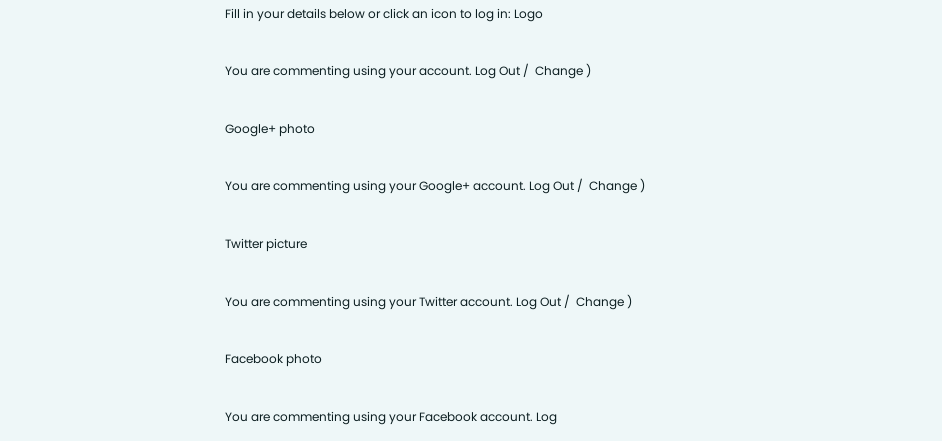Fill in your details below or click an icon to log in: Logo

You are commenting using your account. Log Out /  Change )

Google+ photo

You are commenting using your Google+ account. Log Out /  Change )

Twitter picture

You are commenting using your Twitter account. Log Out /  Change )

Facebook photo

You are commenting using your Facebook account. Log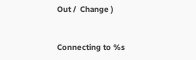Out /  Change )


Connecting to %s